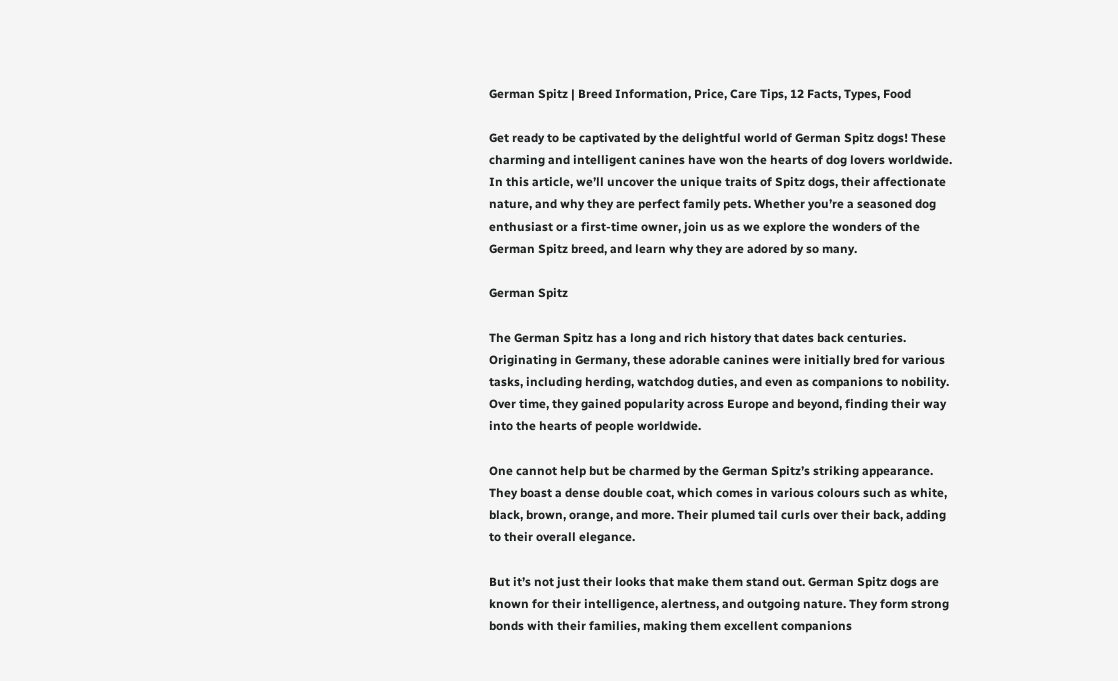German Spitz | Breed Information, Price, Care Tips, 12 Facts, Types, Food

Get ready to be captivated by the delightful world of German Spitz dogs! These charming and intelligent canines have won the hearts of dog lovers worldwide. In this article, we’ll uncover the unique traits of Spitz dogs, their affectionate nature, and why they are perfect family pets. Whether you’re a seasoned dog enthusiast or a first-time owner, join us as we explore the wonders of the German Spitz breed, and learn why they are adored by so many.

German Spitz

The German Spitz has a long and rich history that dates back centuries. Originating in Germany, these adorable canines were initially bred for various tasks, including herding, watchdog duties, and even as companions to nobility. Over time, they gained popularity across Europe and beyond, finding their way into the hearts of people worldwide.

One cannot help but be charmed by the German Spitz’s striking appearance. They boast a dense double coat, which comes in various colours such as white, black, brown, orange, and more. Their plumed tail curls over their back, adding to their overall elegance.

But it’s not just their looks that make them stand out. German Spitz dogs are known for their intelligence, alertness, and outgoing nature. They form strong bonds with their families, making them excellent companions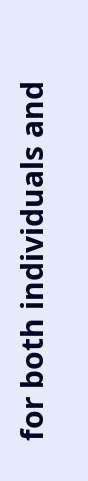for both individuals and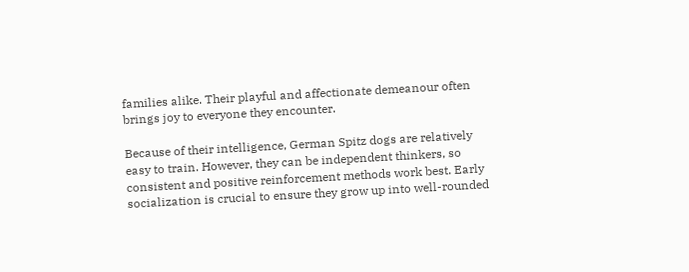families alike. Their playful and affectionate demeanour often brings joy to everyone they encounter.

Because of their intelligence, German Spitz dogs are relatively easy to train. However, they can be independent thinkers, so consistent and positive reinforcement methods work best. Early socialization is crucial to ensure they grow up into well-rounded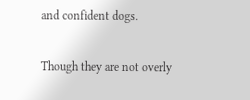and confident dogs.

Though they are not overly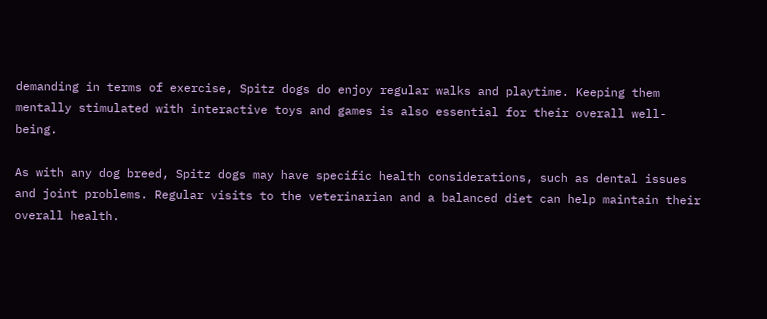demanding in terms of exercise, Spitz dogs do enjoy regular walks and playtime. Keeping them mentally stimulated with interactive toys and games is also essential for their overall well-being.

As with any dog breed, Spitz dogs may have specific health considerations, such as dental issues and joint problems. Regular visits to the veterinarian and a balanced diet can help maintain their overall health.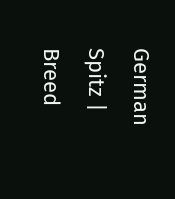German Spitz | Breed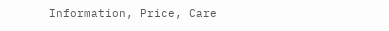Information, Price, Care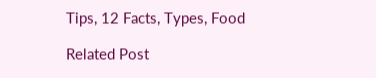Tips, 12 Facts, Types, Food

Related Post